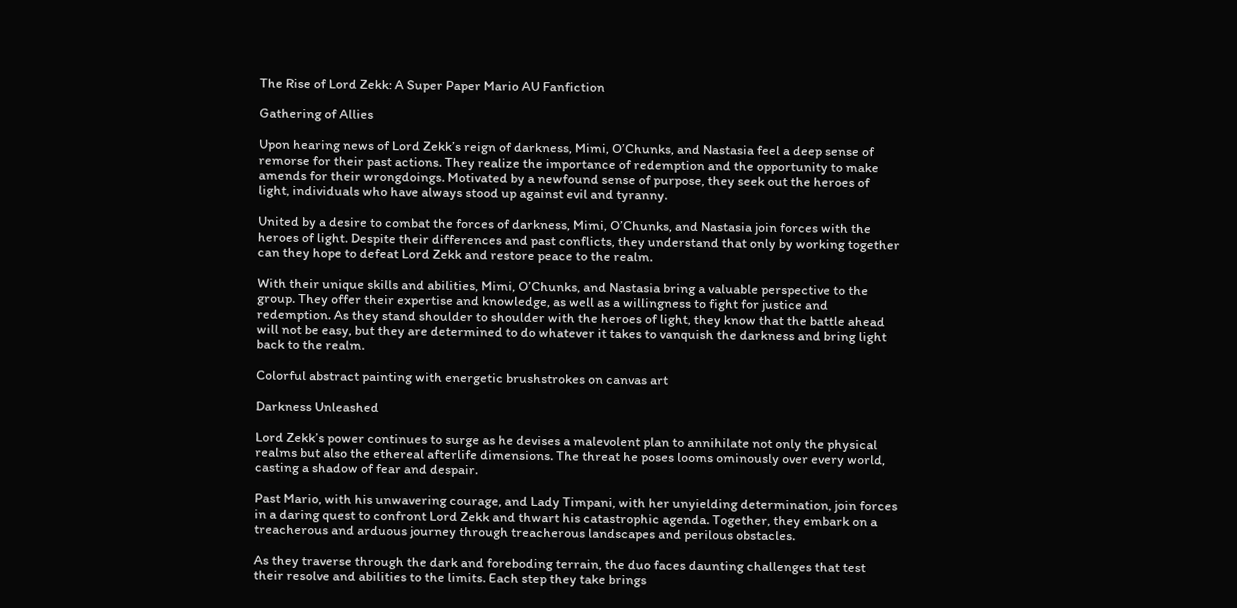The Rise of Lord Zekk: A Super Paper Mario AU Fanfiction

Gathering of Allies

Upon hearing news of Lord Zekk’s reign of darkness, Mimi, O’Chunks, and Nastasia feel a deep sense of remorse for their past actions. They realize the importance of redemption and the opportunity to make amends for their wrongdoings. Motivated by a newfound sense of purpose, they seek out the heroes of light, individuals who have always stood up against evil and tyranny.

United by a desire to combat the forces of darkness, Mimi, O’Chunks, and Nastasia join forces with the heroes of light. Despite their differences and past conflicts, they understand that only by working together can they hope to defeat Lord Zekk and restore peace to the realm.

With their unique skills and abilities, Mimi, O’Chunks, and Nastasia bring a valuable perspective to the group. They offer their expertise and knowledge, as well as a willingness to fight for justice and redemption. As they stand shoulder to shoulder with the heroes of light, they know that the battle ahead will not be easy, but they are determined to do whatever it takes to vanquish the darkness and bring light back to the realm.

Colorful abstract painting with energetic brushstrokes on canvas art

Darkness Unleashed

Lord Zekk’s power continues to surge as he devises a malevolent plan to annihilate not only the physical realms but also the ethereal afterlife dimensions. The threat he poses looms ominously over every world, casting a shadow of fear and despair.

Past Mario, with his unwavering courage, and Lady Timpani, with her unyielding determination, join forces in a daring quest to confront Lord Zekk and thwart his catastrophic agenda. Together, they embark on a treacherous and arduous journey through treacherous landscapes and perilous obstacles.

As they traverse through the dark and foreboding terrain, the duo faces daunting challenges that test their resolve and abilities to the limits. Each step they take brings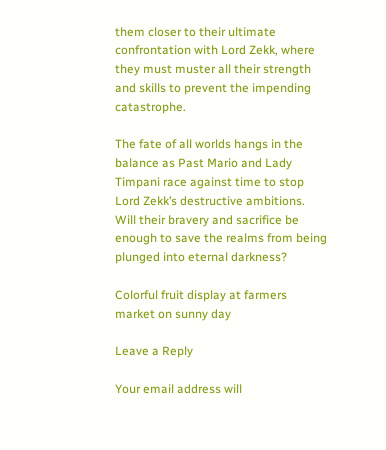them closer to their ultimate confrontation with Lord Zekk, where they must muster all their strength and skills to prevent the impending catastrophe.

The fate of all worlds hangs in the balance as Past Mario and Lady Timpani race against time to stop Lord Zekk’s destructive ambitions. Will their bravery and sacrifice be enough to save the realms from being plunged into eternal darkness?

Colorful fruit display at farmers market on sunny day

Leave a Reply

Your email address will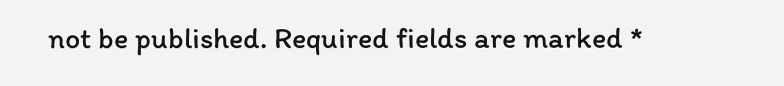not be published. Required fields are marked *